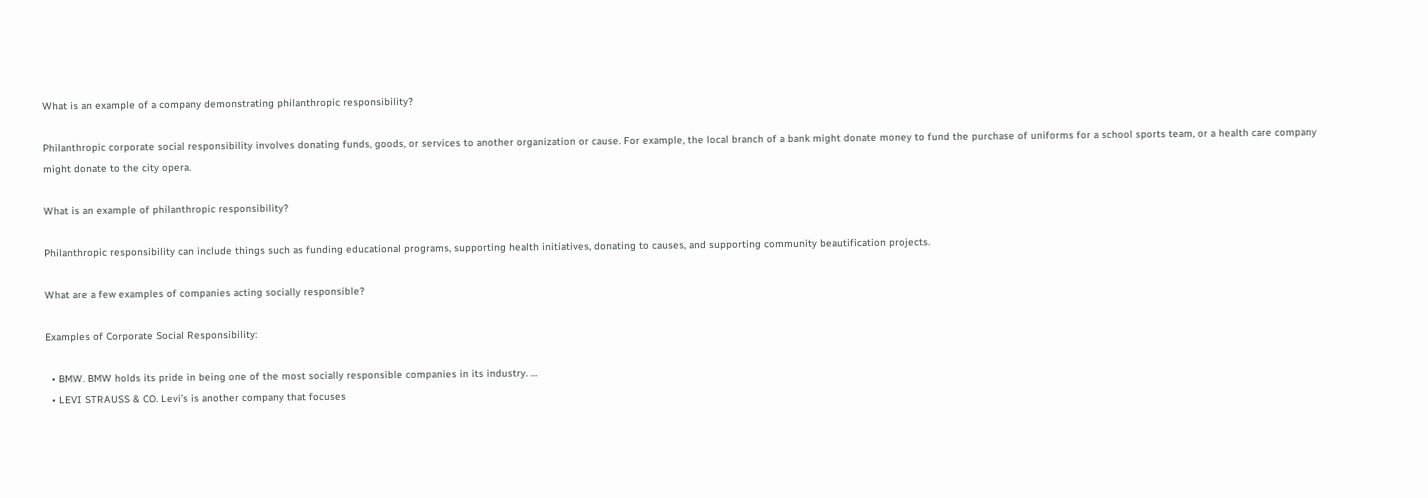What is an example of a company demonstrating philanthropic responsibility?

Philanthropic corporate social responsibility involves donating funds, goods, or services to another organization or cause. For example, the local branch of a bank might donate money to fund the purchase of uniforms for a school sports team, or a health care company might donate to the city opera.

What is an example of philanthropic responsibility?

Philanthropic responsibility can include things such as funding educational programs, supporting health initiatives, donating to causes, and supporting community beautification projects.

What are a few examples of companies acting socially responsible?

Examples of Corporate Social Responsibility:

  • BMW. BMW holds its pride in being one of the most socially responsible companies in its industry. …
  • LEVI STRAUSS & CO. Levi’s is another company that focuses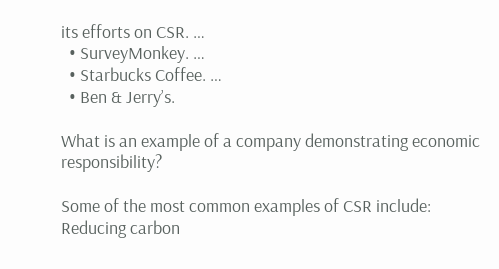its efforts on CSR. …
  • SurveyMonkey. …
  • Starbucks Coffee. …
  • Ben & Jerry’s.

What is an example of a company demonstrating economic responsibility?

Some of the most common examples of CSR include: Reducing carbon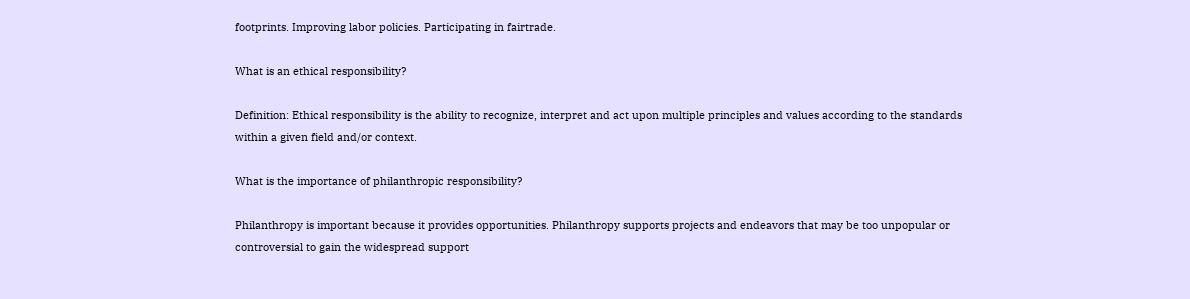footprints. Improving labor policies. Participating in fairtrade.

What is an ethical responsibility?

Definition: Ethical responsibility is the ability to recognize, interpret and act upon multiple principles and values according to the standards within a given field and/or context.

What is the importance of philanthropic responsibility?

Philanthropy is important because it provides opportunities. Philanthropy supports projects and endeavors that may be too unpopular or controversial to gain the widespread support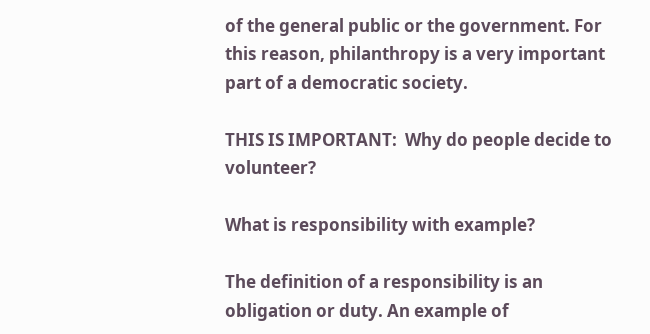of the general public or the government. For this reason, philanthropy is a very important part of a democratic society.

THIS IS IMPORTANT:  Why do people decide to volunteer?

What is responsibility with example?

The definition of a responsibility is an obligation or duty. An example of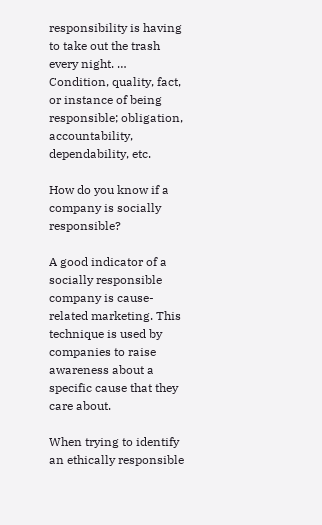responsibility is having to take out the trash every night. … Condition, quality, fact, or instance of being responsible; obligation, accountability, dependability, etc.

How do you know if a company is socially responsible?

A good indicator of a socially responsible company is cause-related marketing. This technique is used by companies to raise awareness about a specific cause that they care about.

When trying to identify an ethically responsible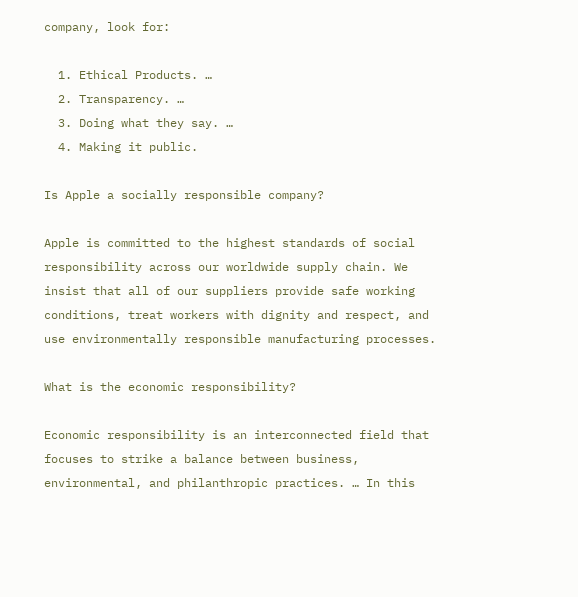company, look for:

  1. Ethical Products. …
  2. Transparency. …
  3. Doing what they say. …
  4. Making it public.

Is Apple a socially responsible company?

Apple is committed to the highest standards of social responsibility across our worldwide supply chain. We insist that all of our suppliers provide safe working conditions, treat workers with dignity and respect, and use environmentally responsible manufacturing processes.

What is the economic responsibility?

Economic responsibility is an interconnected field that focuses to strike a balance between business, environmental, and philanthropic practices. … In this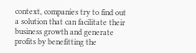context, companies try to find out a solution that can facilitate their business growth and generate profits by benefitting the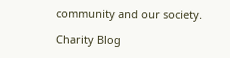community and our society.

Charity Blog